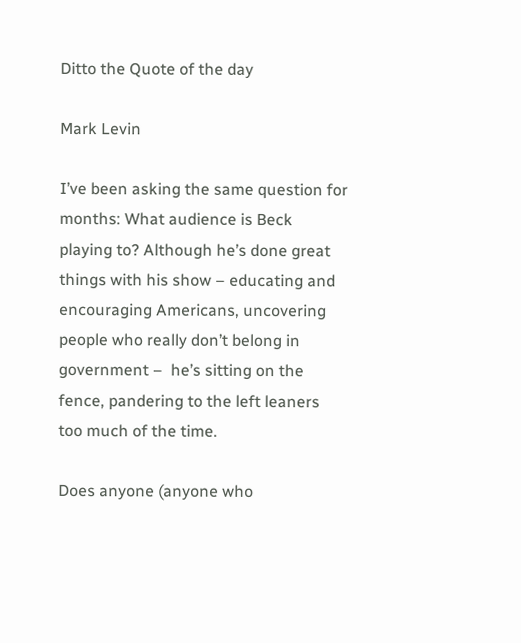Ditto the Quote of the day

Mark Levin

I’ve been asking the same question for months: What audience is Beck playing to? Although he’s done great things with his show – educating and encouraging Americans, uncovering people who really don’t belong in government –  he’s sitting on the fence, pandering to the left leaners too much of the time.

Does anyone (anyone who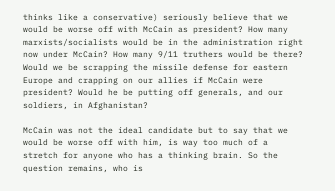thinks like a conservative) seriously believe that we would be worse off with McCain as president? How many marxists/socialists would be in the administration right now under McCain? How many 9/11 truthers would be there? Would we be scrapping the missile defense for eastern Europe and crapping on our allies if McCain were president? Would he be putting off generals, and our soldiers, in Afghanistan?

McCain was not the ideal candidate but to say that we would be worse off with him, is way too much of a stretch for anyone who has a thinking brain. So the question remains, who is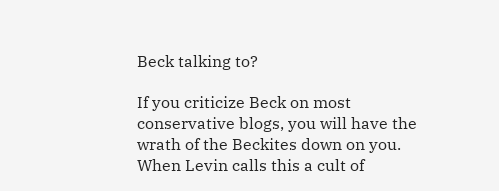Beck talking to?

If you criticize Beck on most conservative blogs, you will have the wrath of the Beckites down on you. When Levin calls this a cult of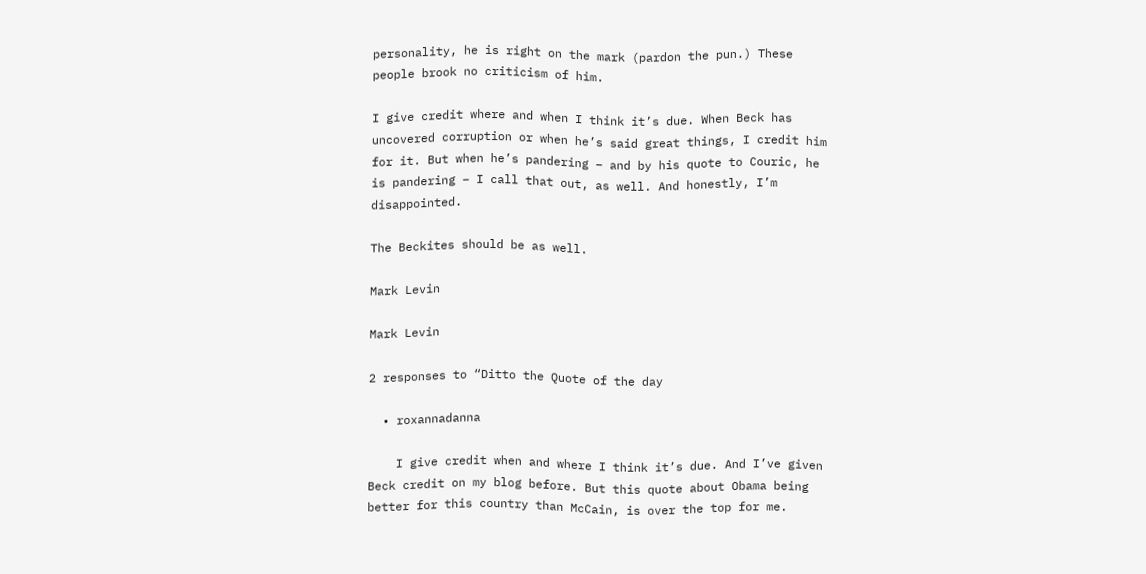personality, he is right on the mark (pardon the pun.) These people brook no criticism of him.

I give credit where and when I think it’s due. When Beck has uncovered corruption or when he’s said great things, I credit him for it. But when he’s pandering – and by his quote to Couric, he is pandering – I call that out, as well. And honestly, I’m disappointed.

The Beckites should be as well.

Mark Levin

Mark Levin

2 responses to “Ditto the Quote of the day

  • roxannadanna

    I give credit when and where I think it’s due. And I’ve given Beck credit on my blog before. But this quote about Obama being better for this country than McCain, is over the top for me.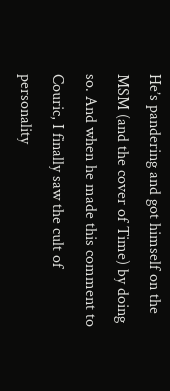He’s pandering and got himself on the MSM (and the cover of Time) by doing so. And when he made this comment to Couric, I finally saw the cult of personality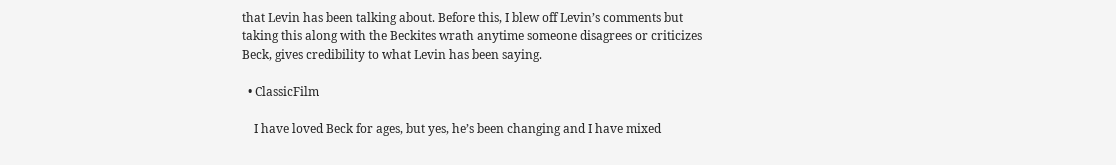that Levin has been talking about. Before this, I blew off Levin’s comments but taking this along with the Beckites wrath anytime someone disagrees or criticizes Beck, gives credibility to what Levin has been saying.

  • ClassicFilm

    I have loved Beck for ages, but yes, he’s been changing and I have mixed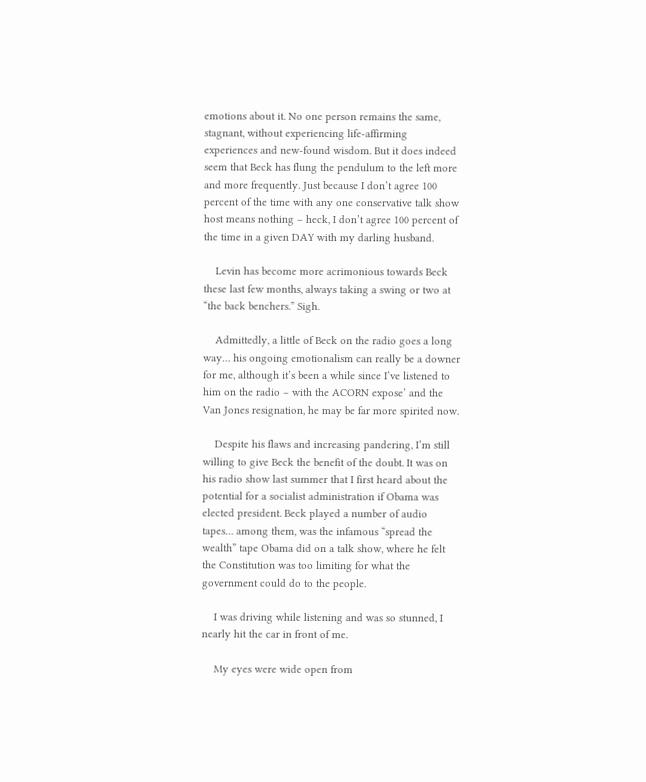emotions about it. No one person remains the same, stagnant, without experiencing life-affirming experiences and new-found wisdom. But it does indeed seem that Beck has flung the pendulum to the left more and more frequently. Just because I don’t agree 100 percent of the time with any one conservative talk show host means nothing – heck, I don’t agree 100 percent of the time in a given DAY with my darling husband.

    Levin has become more acrimonious towards Beck these last few months, always taking a swing or two at “the back benchers.” Sigh.

    Admittedly, a little of Beck on the radio goes a long way… his ongoing emotionalism can really be a downer for me, although it’s been a while since I’ve listened to him on the radio – with the ACORN expose’ and the Van Jones resignation, he may be far more spirited now.

    Despite his flaws and increasing pandering, I’m still willing to give Beck the benefit of the doubt. It was on his radio show last summer that I first heard about the potential for a socialist administration if Obama was elected president. Beck played a number of audio tapes… among them, was the infamous “spread the wealth” tape Obama did on a talk show, where he felt the Constitution was too limiting for what the government could do to the people.

    I was driving while listening and was so stunned, I nearly hit the car in front of me.

    My eyes were wide open from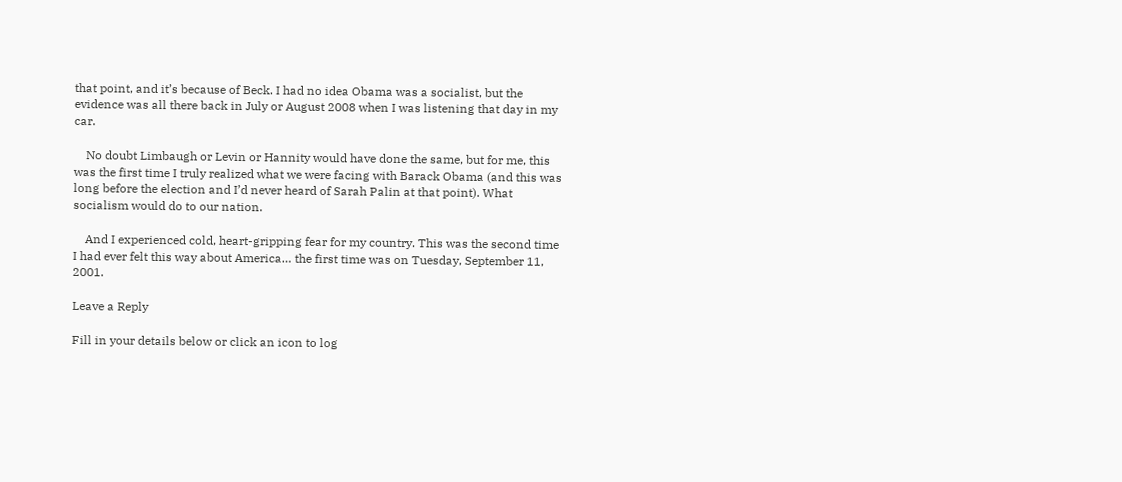that point, and it’s because of Beck. I had no idea Obama was a socialist, but the evidence was all there back in July or August 2008 when I was listening that day in my car.

    No doubt Limbaugh or Levin or Hannity would have done the same, but for me, this was the first time I truly realized what we were facing with Barack Obama (and this was long before the election and I’d never heard of Sarah Palin at that point). What socialism would do to our nation.

    And I experienced cold, heart-gripping fear for my country. This was the second time I had ever felt this way about America… the first time was on Tuesday, September 11, 2001.

Leave a Reply

Fill in your details below or click an icon to log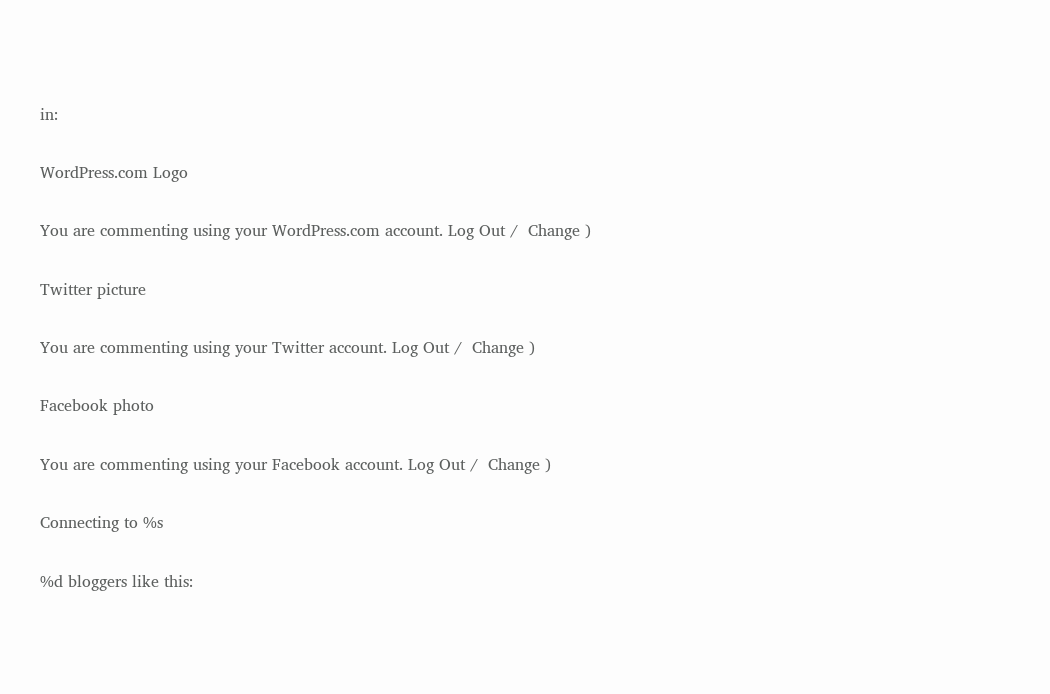in:

WordPress.com Logo

You are commenting using your WordPress.com account. Log Out /  Change )

Twitter picture

You are commenting using your Twitter account. Log Out /  Change )

Facebook photo

You are commenting using your Facebook account. Log Out /  Change )

Connecting to %s

%d bloggers like this: